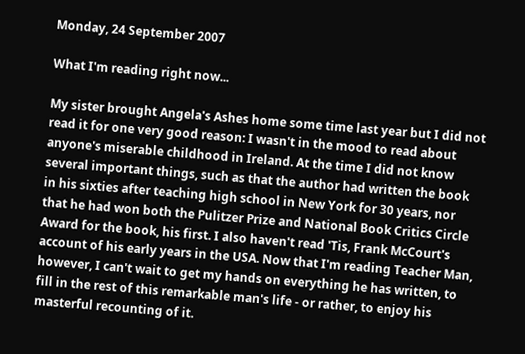Monday, 24 September 2007

What I'm reading right now...

My sister brought Angela's Ashes home some time last year but I did not read it for one very good reason: I wasn't in the mood to read about anyone's miserable childhood in Ireland. At the time I did not know several important things, such as that the author had written the book in his sixties after teaching high school in New York for 30 years, nor that he had won both the Pulitzer Prize and National Book Critics Circle Award for the book, his first. I also haven't read 'Tis, Frank McCourt's account of his early years in the USA. Now that I'm reading Teacher Man, however, I can't wait to get my hands on everything he has written, to fill in the rest of this remarkable man's life - or rather, to enjoy his masterful recounting of it.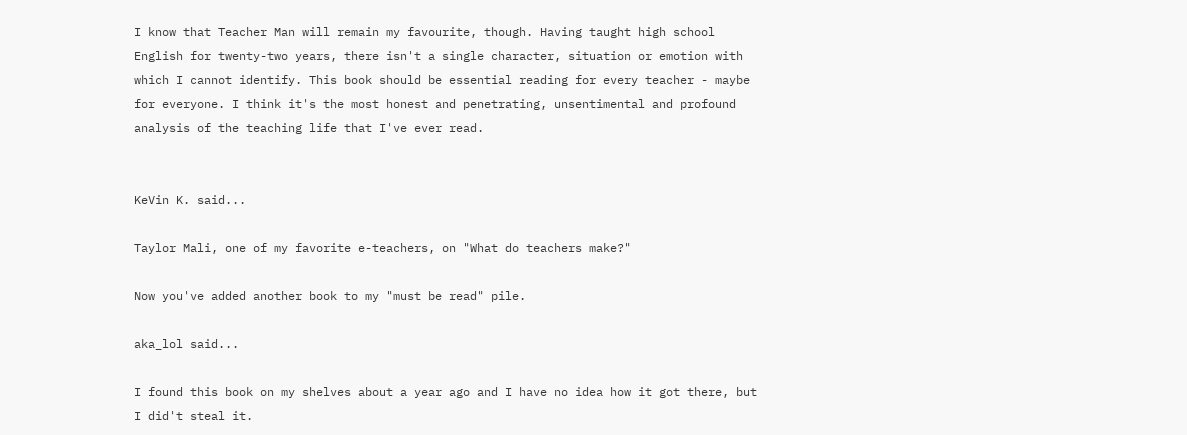I know that Teacher Man will remain my favourite, though. Having taught high school English for twenty-two years, there isn't a single character, situation or emotion with which I cannot identify. This book should be essential reading for every teacher - maybe for everyone. I think it's the most honest and penetrating, unsentimental and profound analysis of the teaching life that I've ever read.


KeVin K. said...

Taylor Mali, one of my favorite e-teachers, on "What do teachers make?"

Now you've added another book to my "must be read" pile.

aka_lol said...

I found this book on my shelves about a year ago and I have no idea how it got there, but I did't steal it.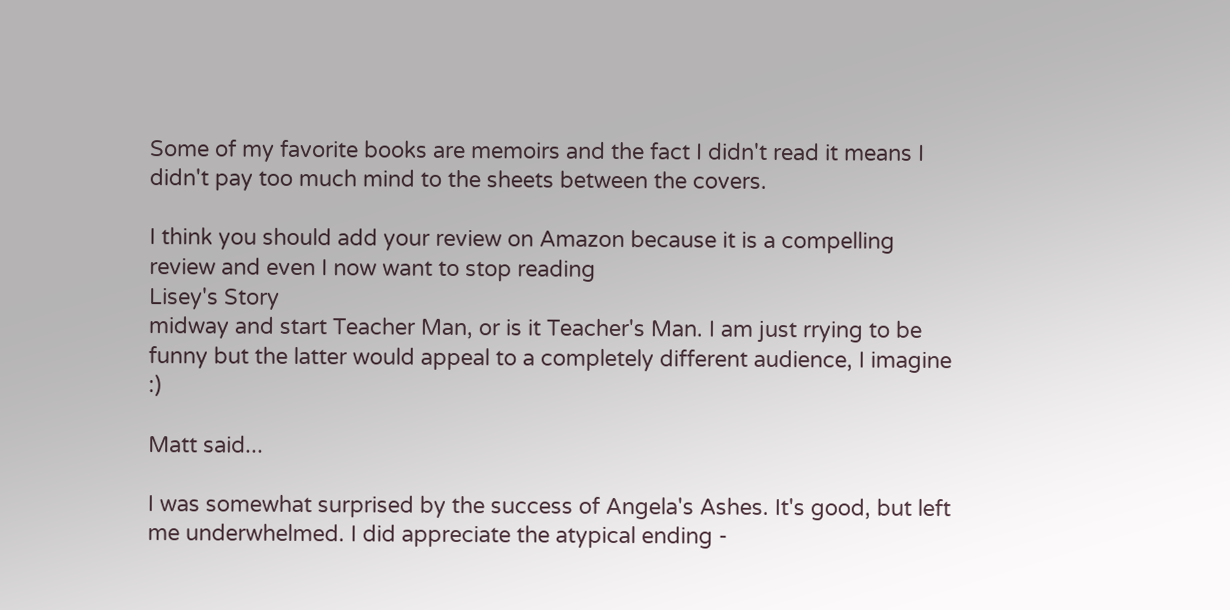Some of my favorite books are memoirs and the fact I didn't read it means I didn't pay too much mind to the sheets between the covers.

I think you should add your review on Amazon because it is a compelling review and even I now want to stop reading
Lisey's Story
midway and start Teacher Man, or is it Teacher's Man. I am just rrying to be funny but the latter would appeal to a completely different audience, I imagine :)

Matt said...

I was somewhat surprised by the success of Angela's Ashes. It's good, but left me underwhelmed. I did appreciate the atypical ending -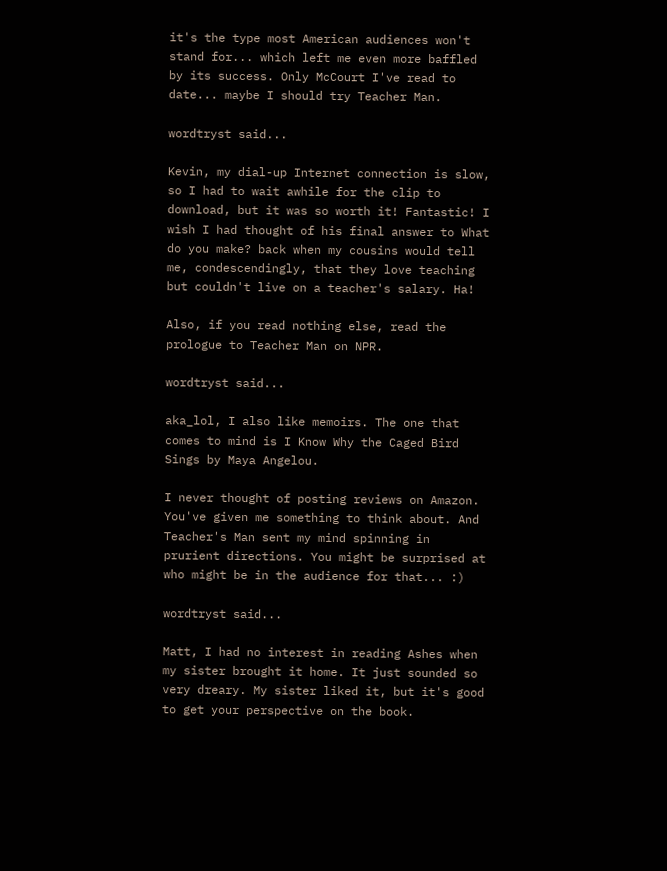it's the type most American audiences won't stand for... which left me even more baffled by its success. Only McCourt I've read to date... maybe I should try Teacher Man.

wordtryst said...

Kevin, my dial-up Internet connection is slow, so I had to wait awhile for the clip to download, but it was so worth it! Fantastic! I wish I had thought of his final answer to What do you make? back when my cousins would tell me, condescendingly, that they love teaching but couldn't live on a teacher's salary. Ha!

Also, if you read nothing else, read the prologue to Teacher Man on NPR.

wordtryst said...

aka_lol, I also like memoirs. The one that comes to mind is I Know Why the Caged Bird Sings by Maya Angelou.

I never thought of posting reviews on Amazon. You've given me something to think about. And Teacher's Man sent my mind spinning in prurient directions. You might be surprised at who might be in the audience for that... :)

wordtryst said...

Matt, I had no interest in reading Ashes when my sister brought it home. It just sounded so very dreary. My sister liked it, but it's good to get your perspective on the book.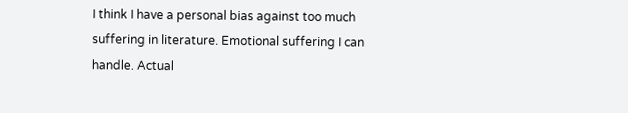I think I have a personal bias against too much suffering in literature. Emotional suffering I can handle. Actual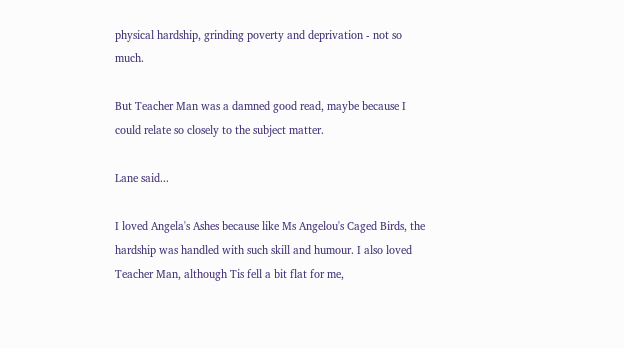physical hardship, grinding poverty and deprivation - not so much.

But Teacher Man was a damned good read, maybe because I could relate so closely to the subject matter.

Lane said...

I loved Angela's Ashes because like Ms Angelou's Caged Birds, the hardship was handled with such skill and humour. I also loved Teacher Man, although Tis fell a bit flat for me,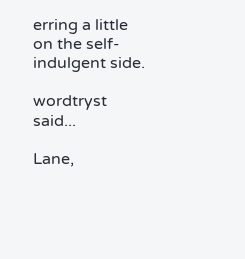erring a little on the self-indulgent side.

wordtryst said...

Lane,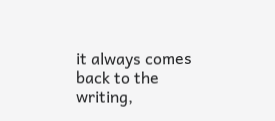it always comes back to the writing,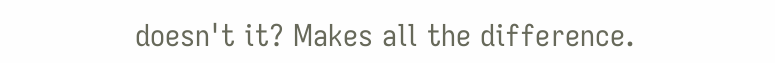doesn't it? Makes all the difference.